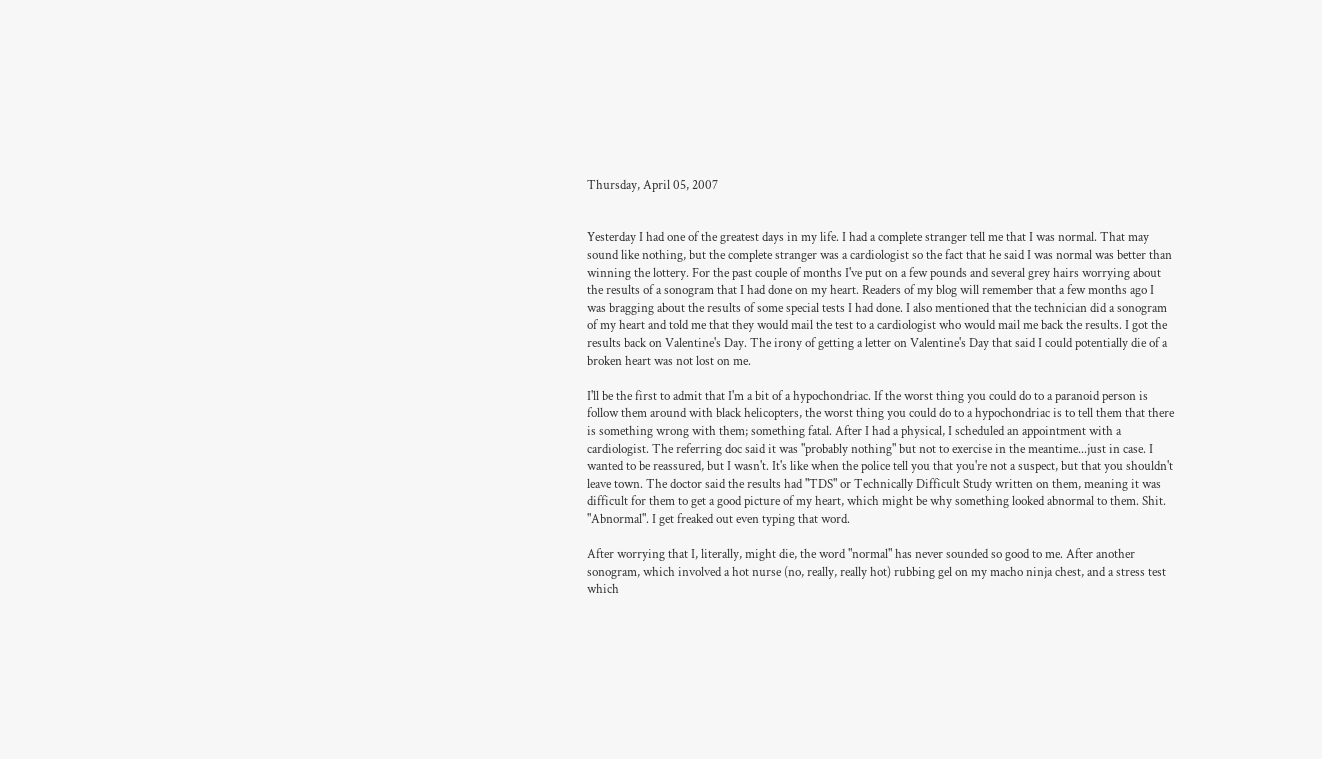Thursday, April 05, 2007


Yesterday I had one of the greatest days in my life. I had a complete stranger tell me that I was normal. That may sound like nothing, but the complete stranger was a cardiologist so the fact that he said I was normal was better than winning the lottery. For the past couple of months I've put on a few pounds and several grey hairs worrying about the results of a sonogram that I had done on my heart. Readers of my blog will remember that a few months ago I was bragging about the results of some special tests I had done. I also mentioned that the technician did a sonogram of my heart and told me that they would mail the test to a cardiologist who would mail me back the results. I got the results back on Valentine's Day. The irony of getting a letter on Valentine's Day that said I could potentially die of a broken heart was not lost on me.

I'll be the first to admit that I'm a bit of a hypochondriac. If the worst thing you could do to a paranoid person is follow them around with black helicopters, the worst thing you could do to a hypochondriac is to tell them that there is something wrong with them; something fatal. After I had a physical, I scheduled an appointment with a cardiologist. The referring doc said it was "probably nothing" but not to exercise in the meantime...just in case. I wanted to be reassured, but I wasn't. It's like when the police tell you that you're not a suspect, but that you shouldn't leave town. The doctor said the results had "TDS" or Technically Difficult Study written on them, meaning it was difficult for them to get a good picture of my heart, which might be why something looked abnormal to them. Shit. "Abnormal". I get freaked out even typing that word.

After worrying that I, literally, might die, the word "normal" has never sounded so good to me. After another sonogram, which involved a hot nurse (no, really, really hot) rubbing gel on my macho ninja chest, and a stress test which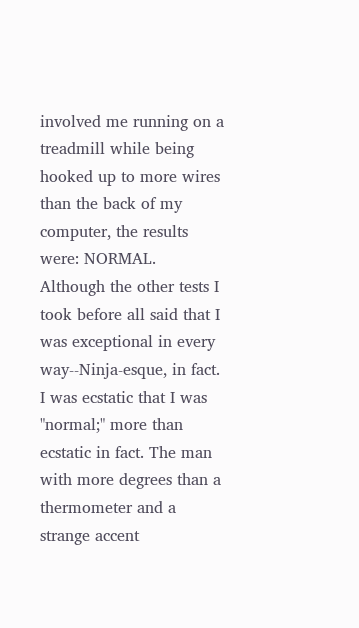involved me running on a treadmill while being hooked up to more wires than the back of my computer, the results were: NORMAL. Although the other tests I took before all said that I was exceptional in every way--Ninja-esque, in fact. I was ecstatic that I was "normal;" more than ecstatic in fact. The man with more degrees than a thermometer and a strange accent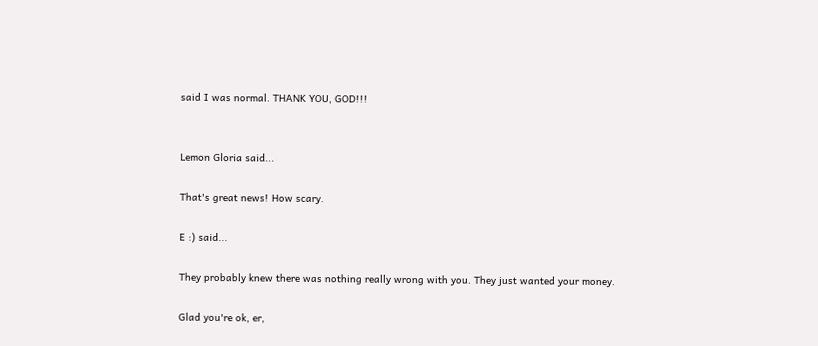said I was normal. THANK YOU, GOD!!!


Lemon Gloria said...

That's great news! How scary.

E :) said...

They probably knew there was nothing really wrong with you. They just wanted your money.

Glad you're ok, er,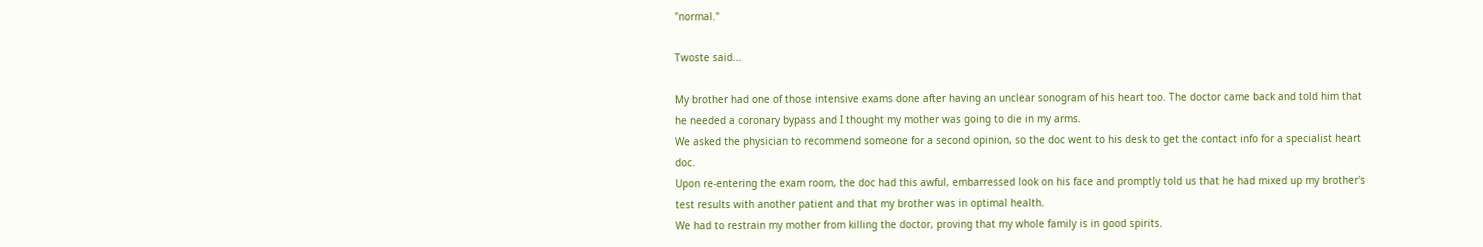"normal."

Twoste said...

My brother had one of those intensive exams done after having an unclear sonogram of his heart too. The doctor came back and told him that he needed a coronary bypass and I thought my mother was going to die in my arms.
We asked the physician to recommend someone for a second opinion, so the doc went to his desk to get the contact info for a specialist heart doc.
Upon re-entering the exam room, the doc had this awful, embarressed look on his face and promptly told us that he had mixed up my brother's test results with another patient and that my brother was in optimal health.
We had to restrain my mother from killing the doctor, proving that my whole family is in good spirits.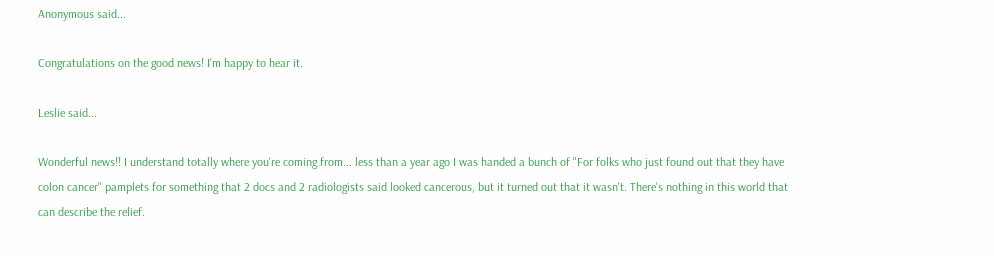Anonymous said...

Congratulations on the good news! I'm happy to hear it.

Leslie said...

Wonderful news!! I understand totally where you're coming from... less than a year ago I was handed a bunch of "For folks who just found out that they have colon cancer" pamplets for something that 2 docs and 2 radiologists said looked cancerous, but it turned out that it wasn't. There's nothing in this world that can describe the relief.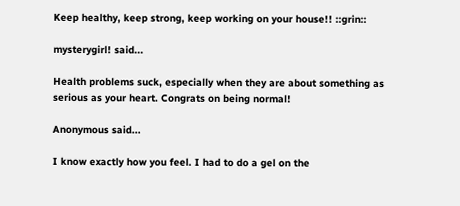Keep healthy, keep strong, keep working on your house!! ::grin::

mysterygirl! said...

Health problems suck, especially when they are about something as serious as your heart. Congrats on being normal!

Anonymous said...

I know exactly how you feel. I had to do a gel on the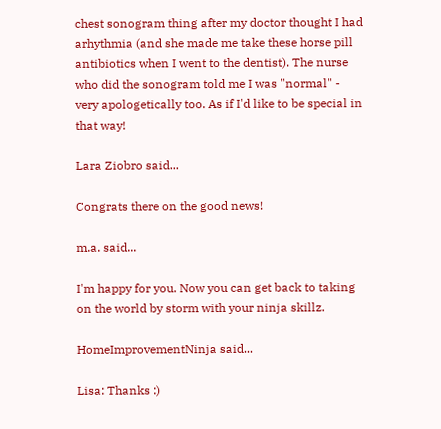chest sonogram thing after my doctor thought I had arhythmia (and she made me take these horse pill antibiotics when I went to the dentist). The nurse who did the sonogram told me I was "normal" - very apologetically too. As if I'd like to be special in that way!

Lara Ziobro said...

Congrats there on the good news!

m.a. said...

I'm happy for you. Now you can get back to taking on the world by storm with your ninja skillz.

HomeImprovementNinja said...

Lisa: Thanks :)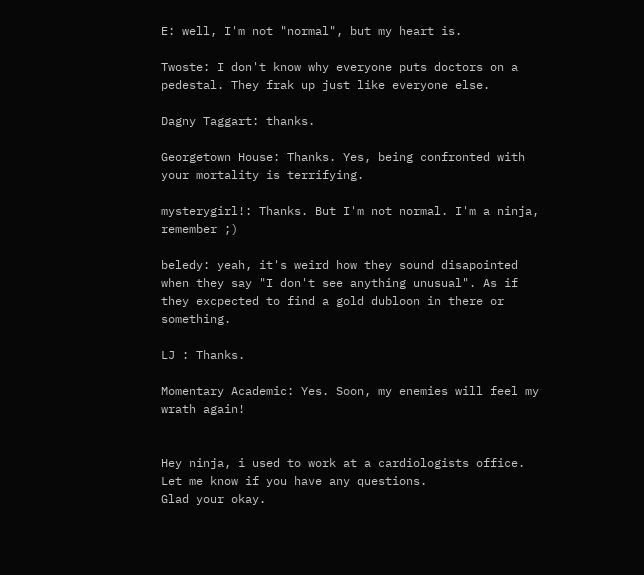E: well, I'm not "normal", but my heart is.

Twoste: I don't know why everyone puts doctors on a pedestal. They frak up just like everyone else.

Dagny Taggart: thanks.

Georgetown House: Thanks. Yes, being confronted with your mortality is terrifying.

mysterygirl!: Thanks. But I'm not normal. I'm a ninja, remember ;)

beledy: yeah, it's weird how they sound disapointed when they say "I don't see anything unusual". As if they excpected to find a gold dubloon in there or something.

LJ : Thanks.

Momentary Academic: Yes. Soon, my enemies will feel my wrath again!


Hey ninja, i used to work at a cardiologists office. Let me know if you have any questions.
Glad your okay.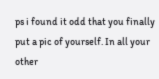ps i found it odd that you finally put a pic of yourself. In all your other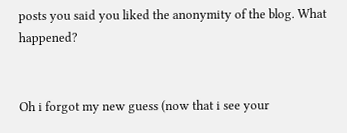posts you said you liked the anonymity of the blog. What happened?


Oh i forgot my new guess (now that i see your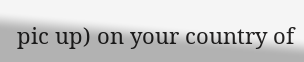pic up) on your country of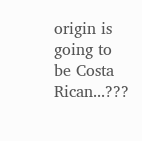origin is going to be Costa Rican...???